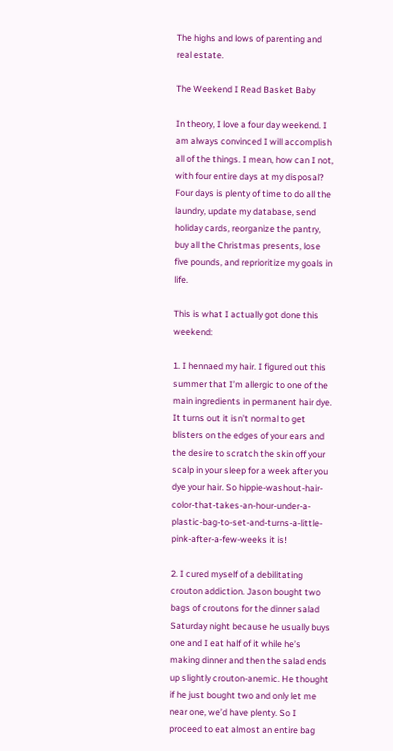The highs and lows of parenting and real estate.

The Weekend I Read Basket Baby

In theory, I love a four day weekend. I am always convinced I will accomplish all of the things. I mean, how can I not, with four entire days at my disposal? Four days is plenty of time to do all the laundry, update my database, send holiday cards, reorganize the pantry, buy all the Christmas presents, lose five pounds, and reprioritize my goals in life.

This is what I actually got done this weekend:

1. I hennaed my hair. I figured out this summer that I’m allergic to one of the main ingredients in permanent hair dye. It turns out it isn’t normal to get blisters on the edges of your ears and the desire to scratch the skin off your scalp in your sleep for a week after you dye your hair. So hippie-washout-hair-color-that-takes-an-hour-under-a-plastic-bag-to-set-and-turns-a-little-pink-after-a-few-weeks it is!

2. I cured myself of a debilitating crouton addiction. Jason bought two bags of croutons for the dinner salad Saturday night because he usually buys one and I eat half of it while he’s making dinner and then the salad ends up slightly crouton-anemic. He thought if he just bought two and only let me near one, we’d have plenty. So I proceed to eat almost an entire bag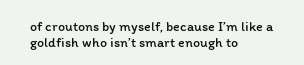of croutons by myself, because I’m like a goldfish who isn’t smart enough to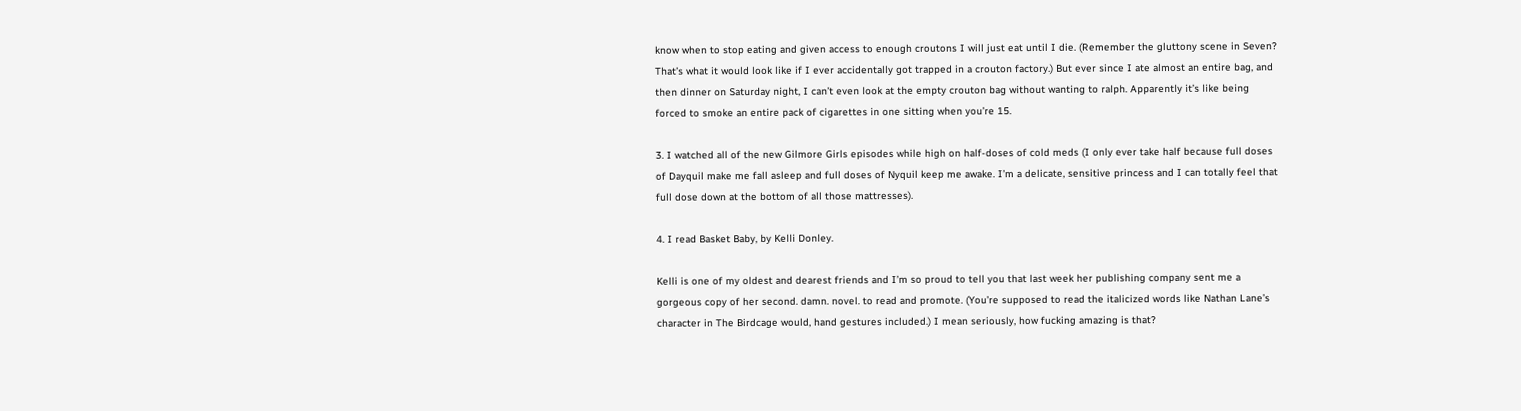know when to stop eating and given access to enough croutons I will just eat until I die. (Remember the gluttony scene in Seven? That’s what it would look like if I ever accidentally got trapped in a crouton factory.) But ever since I ate almost an entire bag, and then dinner on Saturday night, I can’t even look at the empty crouton bag without wanting to ralph. Apparently it’s like being forced to smoke an entire pack of cigarettes in one sitting when you’re 15.

3. I watched all of the new Gilmore Girls episodes while high on half-doses of cold meds (I only ever take half because full doses of Dayquil make me fall asleep and full doses of Nyquil keep me awake. I’m a delicate, sensitive princess and I can totally feel that full dose down at the bottom of all those mattresses).

4. I read Basket Baby, by Kelli Donley.

Kelli is one of my oldest and dearest friends and I’m so proud to tell you that last week her publishing company sent me a gorgeous copy of her second. damn. novel. to read and promote. (You’re supposed to read the italicized words like Nathan Lane’s character in The Birdcage would, hand gestures included.) I mean seriously, how fucking amazing is that?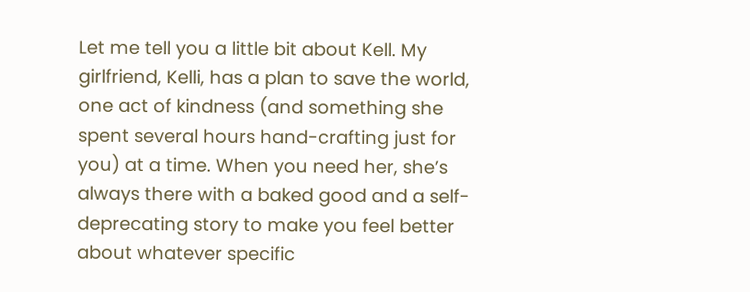Let me tell you a little bit about Kell. My girlfriend, Kelli, has a plan to save the world, one act of kindness (and something she spent several hours hand-crafting just for you) at a time. When you need her, she’s always there with a baked good and a self-deprecating story to make you feel better about whatever specific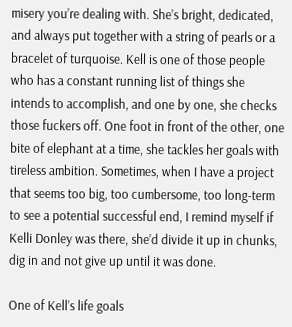misery you’re dealing with. She’s bright, dedicated, and always put together with a string of pearls or a bracelet of turquoise. Kell is one of those people who has a constant running list of things she intends to accomplish, and one by one, she checks those fuckers off. One foot in front of the other, one bite of elephant at a time, she tackles her goals with tireless ambition. Sometimes, when I have a project that seems too big, too cumbersome, too long-term to see a potential successful end, I remind myself if Kelli Donley was there, she’d divide it up in chunks, dig in and not give up until it was done.

One of Kell’s life goals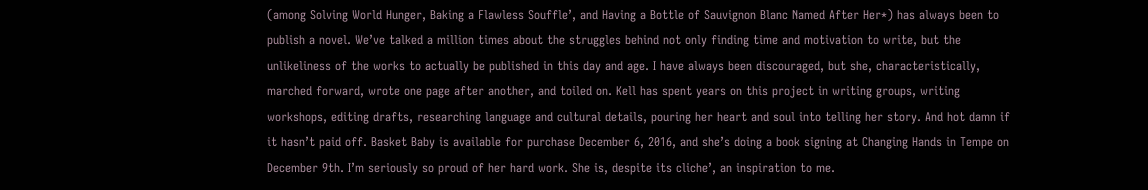(among Solving World Hunger, Baking a Flawless Souffle’, and Having a Bottle of Sauvignon Blanc Named After Her*) has always been to publish a novel. We’ve talked a million times about the struggles behind not only finding time and motivation to write, but the unlikeliness of the works to actually be published in this day and age. I have always been discouraged, but she, characteristically, marched forward, wrote one page after another, and toiled on. Kell has spent years on this project in writing groups, writing workshops, editing drafts, researching language and cultural details, pouring her heart and soul into telling her story. And hot damn if it hasn’t paid off. Basket Baby is available for purchase December 6, 2016, and she’s doing a book signing at Changing Hands in Tempe on December 9th. I’m seriously so proud of her hard work. She is, despite its cliche’, an inspiration to me.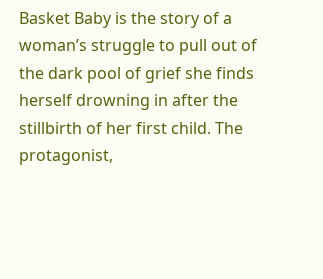Basket Baby is the story of a woman’s struggle to pull out of the dark pool of grief she finds herself drowning in after the stillbirth of her first child. The protagonist,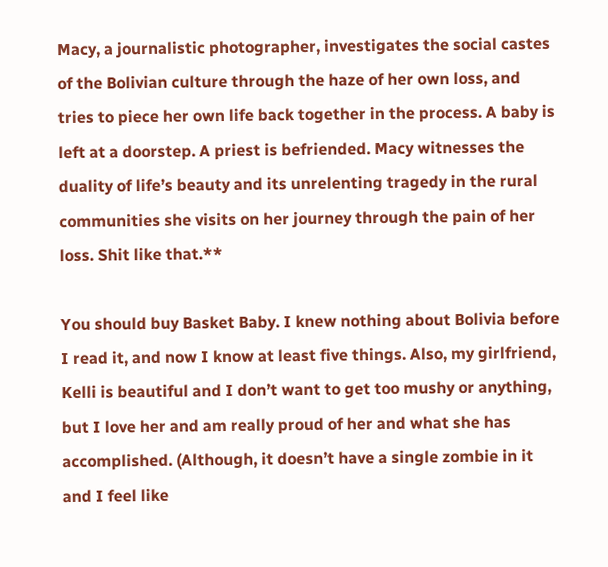Macy, a journalistic photographer, investigates the social castes of the Bolivian culture through the haze of her own loss, and tries to piece her own life back together in the process. A baby is left at a doorstep. A priest is befriended. Macy witnesses the duality of life’s beauty and its unrelenting tragedy in the rural communities she visits on her journey through the pain of her loss. Shit like that.**

You should buy Basket Baby. I knew nothing about Bolivia before I read it, and now I know at least five things. Also, my girlfriend, Kelli is beautiful and I don’t want to get too mushy or anything, but I love her and am really proud of her and what she has accomplished. (Although, it doesn’t have a single zombie in it and I feel like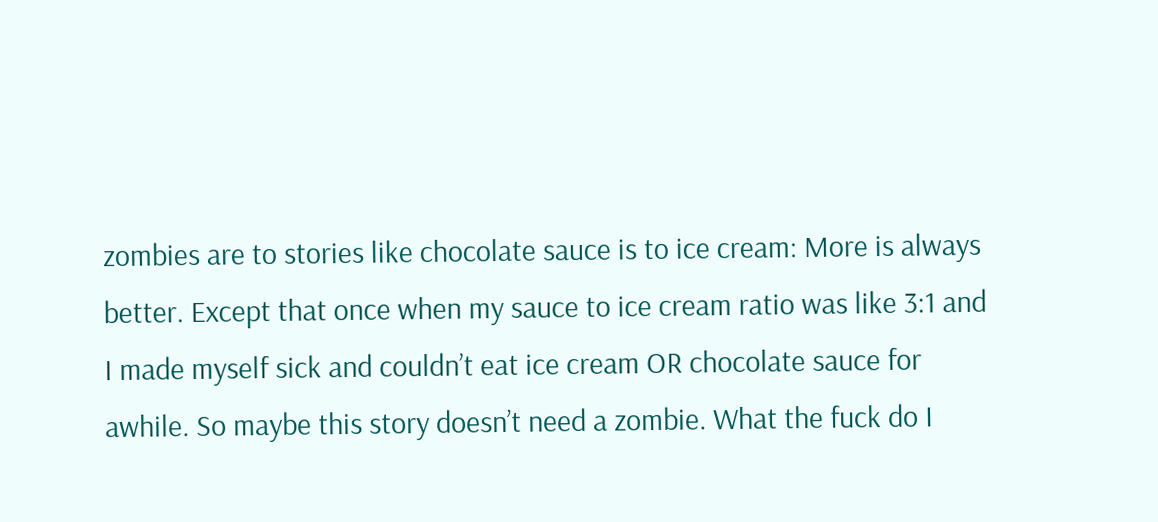zombies are to stories like chocolate sauce is to ice cream: More is always better. Except that once when my sauce to ice cream ratio was like 3:1 and I made myself sick and couldn’t eat ice cream OR chocolate sauce for awhile. So maybe this story doesn’t need a zombie. What the fuck do I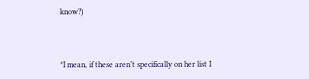know?)



*I mean, if these aren’t specifically on her list I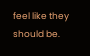feel like they should be.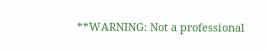**WARNING: Not a professional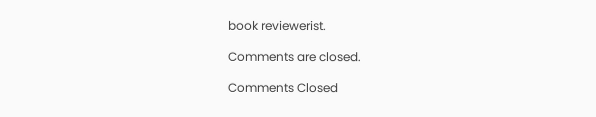book reviewerist.

Comments are closed.

Comments Closed